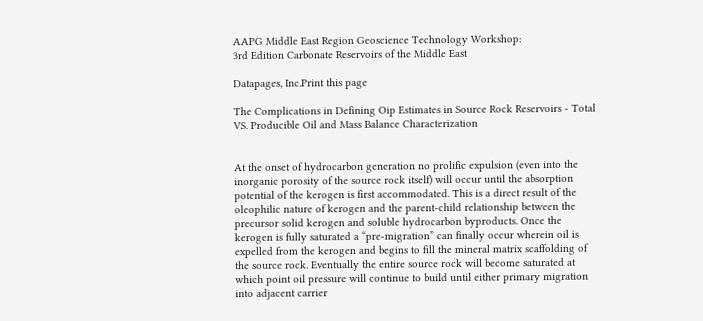AAPG Middle East Region Geoscience Technology Workshop:
3rd Edition Carbonate Reservoirs of the Middle East

Datapages, Inc.Print this page

The Complications in Defining Oip Estimates in Source Rock Reservoirs - Total VS. Producible Oil and Mass Balance Characterization


At the onset of hydrocarbon generation no prolific expulsion (even into the inorganic porosity of the source rock itself) will occur until the absorption potential of the kerogen is first accommodated. This is a direct result of the oleophilic nature of kerogen and the parent-child relationship between the precursor solid kerogen and soluble hydrocarbon byproducts. Once the kerogen is fully saturated a “pre-migration” can finally occur wherein oil is expelled from the kerogen and begins to fill the mineral matrix scaffolding of the source rock. Eventually the entire source rock will become saturated at which point oil pressure will continue to build until either primary migration into adjacent carrier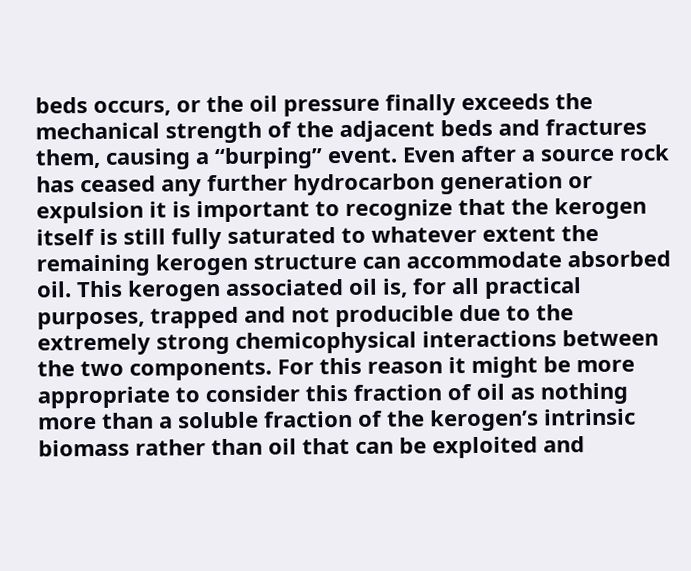beds occurs, or the oil pressure finally exceeds the mechanical strength of the adjacent beds and fractures them, causing a “burping” event. Even after a source rock has ceased any further hydrocarbon generation or expulsion it is important to recognize that the kerogen itself is still fully saturated to whatever extent the remaining kerogen structure can accommodate absorbed oil. This kerogen associated oil is, for all practical purposes, trapped and not producible due to the extremely strong chemicophysical interactions between the two components. For this reason it might be more appropriate to consider this fraction of oil as nothing more than a soluble fraction of the kerogen’s intrinsic biomass rather than oil that can be exploited and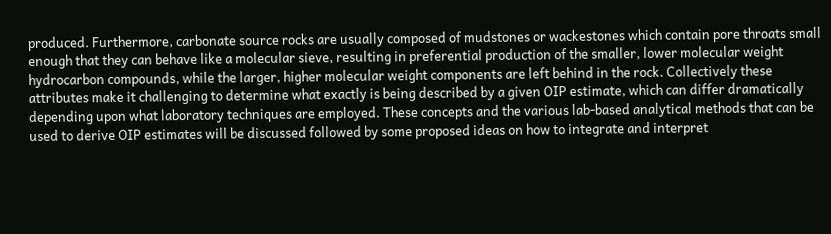produced. Furthermore, carbonate source rocks are usually composed of mudstones or wackestones which contain pore throats small enough that they can behave like a molecular sieve, resulting in preferential production of the smaller, lower molecular weight hydrocarbon compounds, while the larger, higher molecular weight components are left behind in the rock. Collectively these attributes make it challenging to determine what exactly is being described by a given OIP estimate, which can differ dramatically depending upon what laboratory techniques are employed. These concepts and the various lab-based analytical methods that can be used to derive OIP estimates will be discussed followed by some proposed ideas on how to integrate and interpret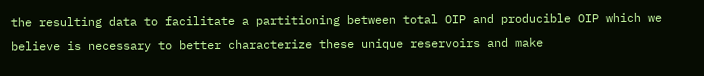the resulting data to facilitate a partitioning between total OIP and producible OIP which we believe is necessary to better characterize these unique reservoirs and make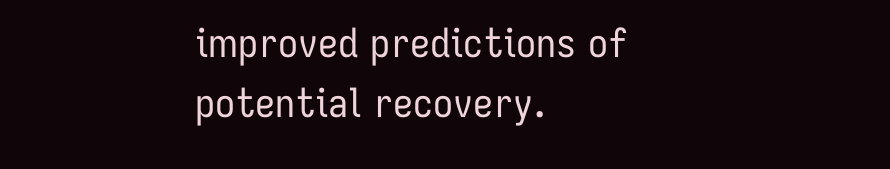improved predictions of potential recovery.